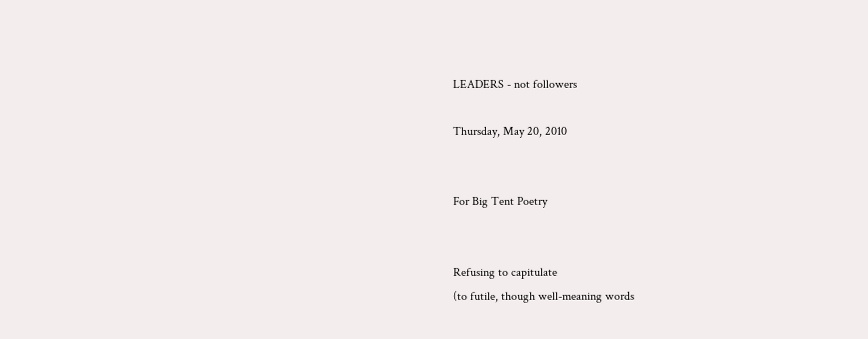LEADERS - not followers

Thursday, May 20, 2010


For Big Tent Poetry


Refusing to capitulate
(to futile, though well-meaning words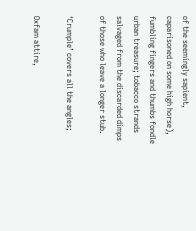of the seemingly sapient,
caparisoned on some high horse),
fumbling fingers and thumbs fondle
urban treasure; tobacco strands
salvaged from the discarded dimps
of those who leave a longer stub.

‘Crumple’ covers all the angles;

Oxfam attire,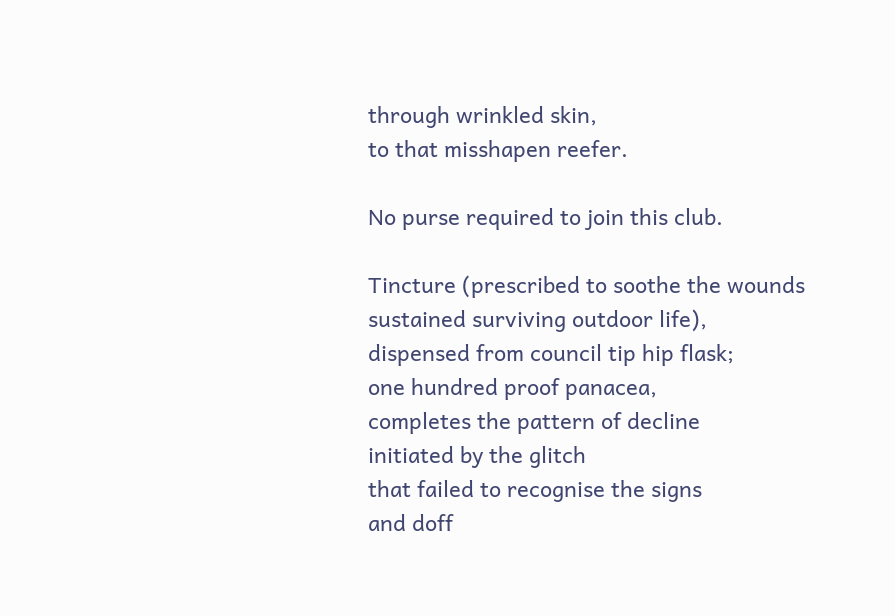through wrinkled skin,
to that misshapen reefer.

No purse required to join this club.

Tincture (prescribed to soothe the wounds
sustained surviving outdoor life),
dispensed from council tip hip flask;
one hundred proof panacea,
completes the pattern of decline
initiated by the glitch
that failed to recognise the signs
and doff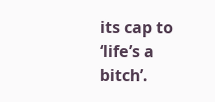its cap to ‘life’s a bitch’.